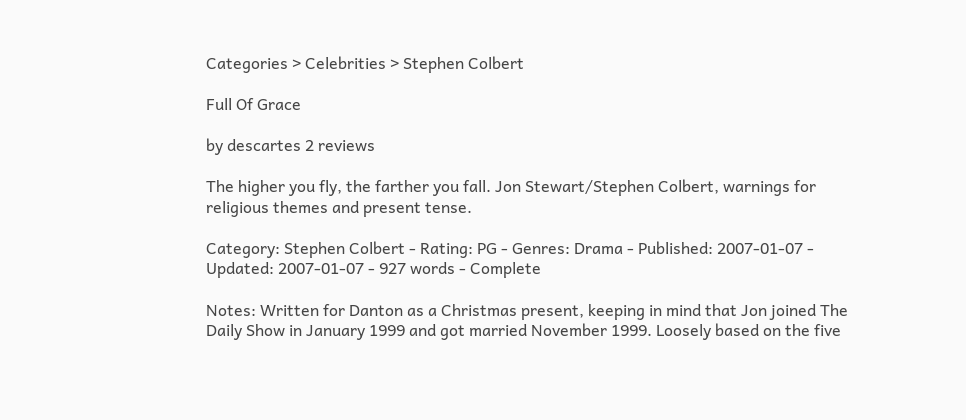Categories > Celebrities > Stephen Colbert

Full Of Grace

by descartes 2 reviews

The higher you fly, the farther you fall. Jon Stewart/Stephen Colbert, warnings for religious themes and present tense.

Category: Stephen Colbert - Rating: PG - Genres: Drama - Published: 2007-01-07 - Updated: 2007-01-07 - 927 words - Complete

Notes: Written for Danton as a Christmas present, keeping in mind that Jon joined The Daily Show in January 1999 and got married November 1999. Loosely based on the five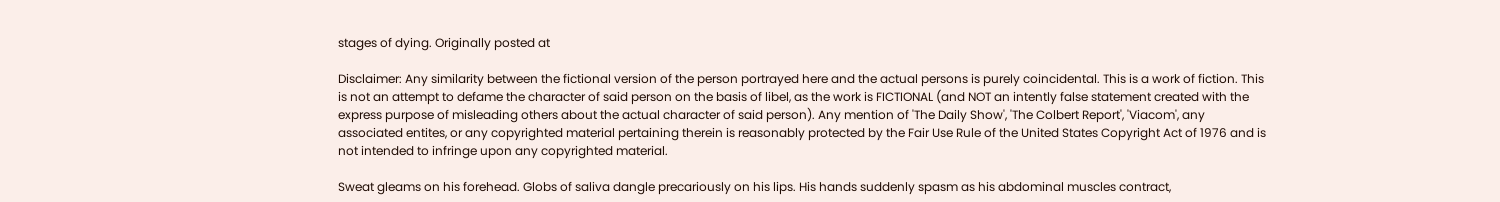stages of dying. Originally posted at

Disclaimer: Any similarity between the fictional version of the person portrayed here and the actual persons is purely coincidental. This is a work of fiction. This is not an attempt to defame the character of said person on the basis of libel, as the work is FICTIONAL (and NOT an intently false statement created with the express purpose of misleading others about the actual character of said person). Any mention of 'The Daily Show', 'The Colbert Report', 'Viacom', any associated entites, or any copyrighted material pertaining therein is reasonably protected by the Fair Use Rule of the United States Copyright Act of 1976 and is not intended to infringe upon any copyrighted material.

Sweat gleams on his forehead. Globs of saliva dangle precariously on his lips. His hands suddenly spasm as his abdominal muscles contract,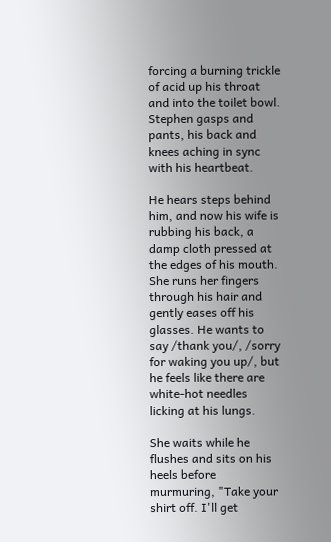forcing a burning trickle of acid up his throat and into the toilet bowl. Stephen gasps and pants, his back and knees aching in sync with his heartbeat.

He hears steps behind him, and now his wife is rubbing his back, a damp cloth pressed at the edges of his mouth. She runs her fingers through his hair and gently eases off his glasses. He wants to say /thank you/, /sorry for waking you up/, but he feels like there are white-hot needles licking at his lungs.

She waits while he flushes and sits on his heels before murmuring, "Take your shirt off. I'll get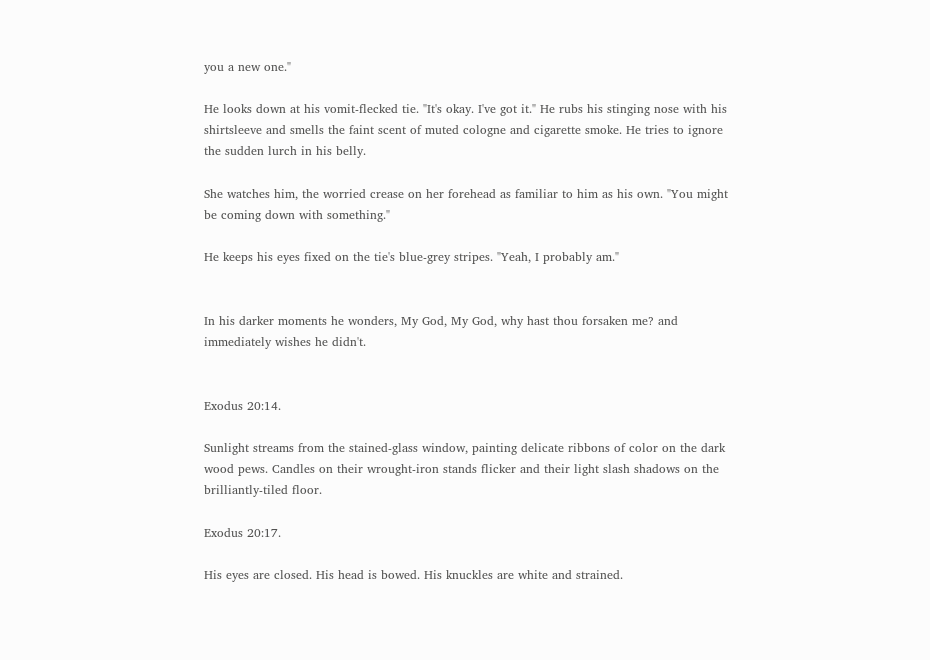you a new one."

He looks down at his vomit-flecked tie. "It's okay. I've got it." He rubs his stinging nose with his shirtsleeve and smells the faint scent of muted cologne and cigarette smoke. He tries to ignore the sudden lurch in his belly.

She watches him, the worried crease on her forehead as familiar to him as his own. "You might be coming down with something."

He keeps his eyes fixed on the tie's blue-grey stripes. "Yeah, I probably am."


In his darker moments he wonders, My God, My God, why hast thou forsaken me? and immediately wishes he didn't.


Exodus 20:14.

Sunlight streams from the stained-glass window, painting delicate ribbons of color on the dark wood pews. Candles on their wrought-iron stands flicker and their light slash shadows on the brilliantly-tiled floor.

Exodus 20:17.

His eyes are closed. His head is bowed. His knuckles are white and strained.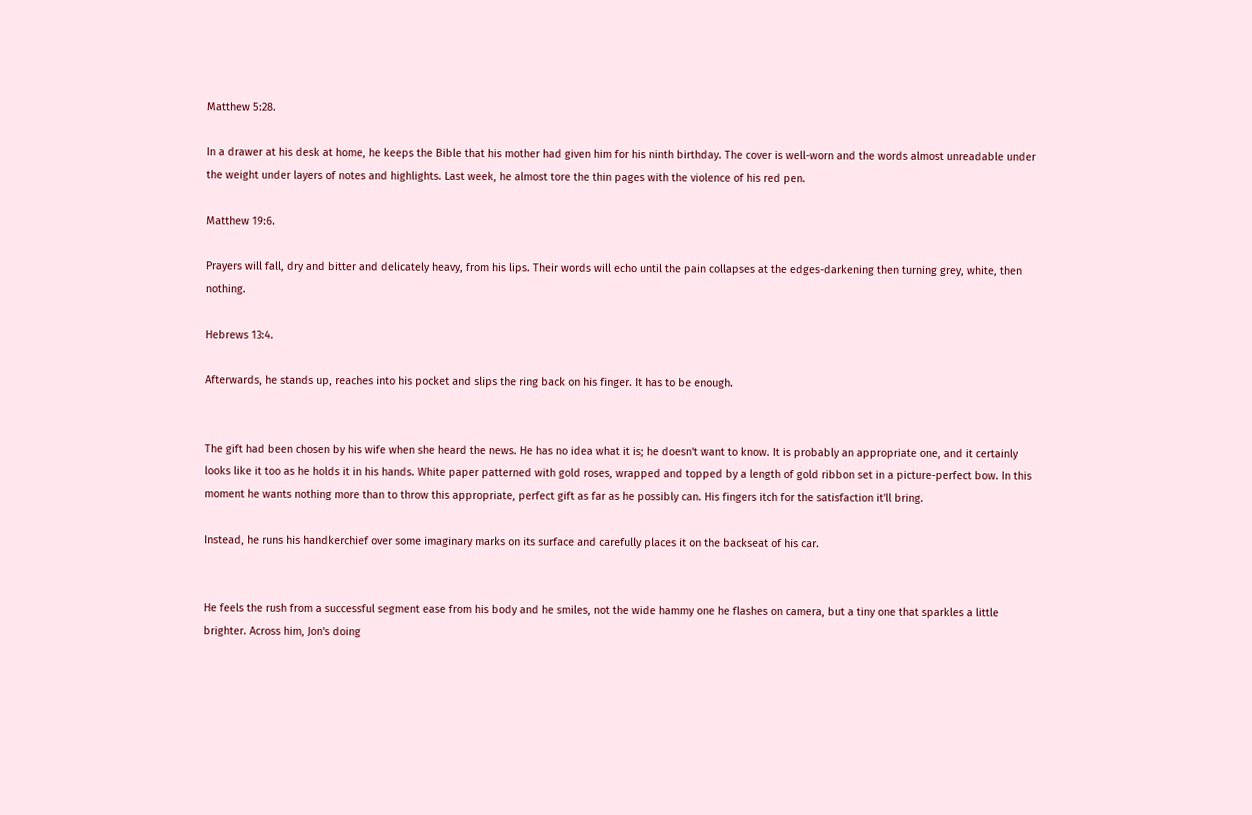Matthew 5:28.

In a drawer at his desk at home, he keeps the Bible that his mother had given him for his ninth birthday. The cover is well-worn and the words almost unreadable under the weight under layers of notes and highlights. Last week, he almost tore the thin pages with the violence of his red pen.

Matthew 19:6.

Prayers will fall, dry and bitter and delicately heavy, from his lips. Their words will echo until the pain collapses at the edges-darkening then turning grey, white, then nothing.

Hebrews 13:4.

Afterwards, he stands up, reaches into his pocket and slips the ring back on his finger. It has to be enough.


The gift had been chosen by his wife when she heard the news. He has no idea what it is; he doesn't want to know. It is probably an appropriate one, and it certainly looks like it too as he holds it in his hands. White paper patterned with gold roses, wrapped and topped by a length of gold ribbon set in a picture-perfect bow. In this moment he wants nothing more than to throw this appropriate, perfect gift as far as he possibly can. His fingers itch for the satisfaction it'll bring.

Instead, he runs his handkerchief over some imaginary marks on its surface and carefully places it on the backseat of his car.


He feels the rush from a successful segment ease from his body and he smiles, not the wide hammy one he flashes on camera, but a tiny one that sparkles a little brighter. Across him, Jon's doing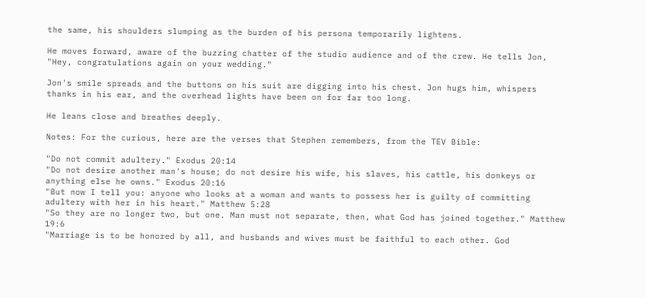the same, his shoulders slumping as the burden of his persona temporarily lightens.

He moves forward, aware of the buzzing chatter of the studio audience and of the crew. He tells Jon, "Hey, congratulations again on your wedding."

Jon's smile spreads and the buttons on his suit are digging into his chest. Jon hugs him, whispers thanks in his ear, and the overhead lights have been on for far too long.

He leans close and breathes deeply.

Notes: For the curious, here are the verses that Stephen remembers, from the TEV Bible:

"Do not commit adultery." Exodus 20:14
"Do not desire another man's house; do not desire his wife, his slaves, his cattle, his donkeys or anything else he owns." Exodus 20:16
"But now I tell you: anyone who looks at a woman and wants to possess her is guilty of committing adultery with her in his heart." Matthew 5:28
"So they are no longer two, but one. Man must not separate, then, what God has joined together." Matthew 19:6
"Marriage is to be honored by all, and husbands and wives must be faithful to each other. God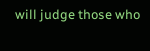will judge those who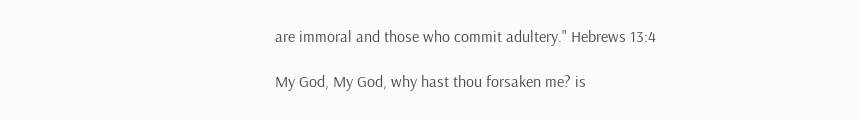are immoral and those who commit adultery." Hebrews 13:4

My God, My God, why hast thou forsaken me? is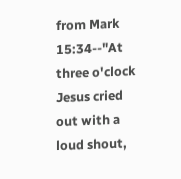from Mark 15:34--"At three o'clock Jesus cried out with a loud shout,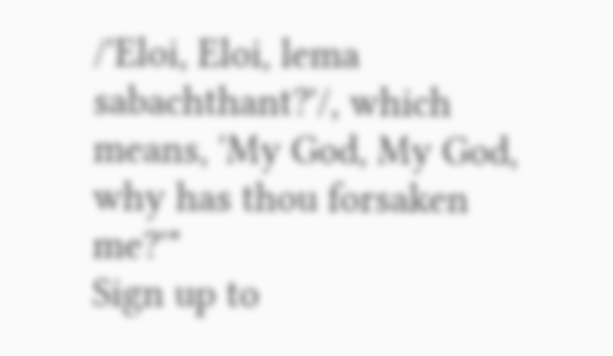/'Eloi, Eloi, lema sabachthant?'/, which means, 'My God, My God, why has thou forsaken me?'"
Sign up to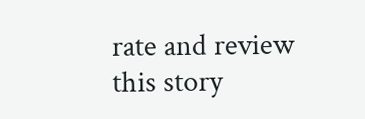rate and review this story